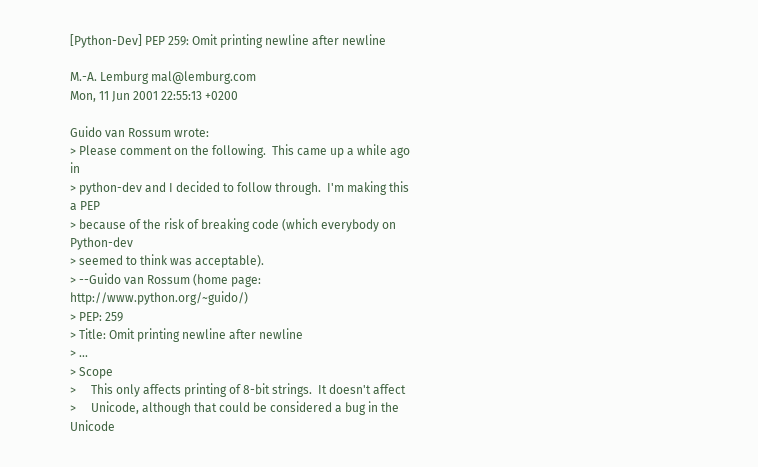[Python-Dev] PEP 259: Omit printing newline after newline

M.-A. Lemburg mal@lemburg.com
Mon, 11 Jun 2001 22:55:13 +0200

Guido van Rossum wrote:
> Please comment on the following.  This came up a while ago in
> python-dev and I decided to follow through.  I'm making this a PEP
> because of the risk of breaking code (which everybody on Python-dev
> seemed to think was acceptable).
> --Guido van Rossum (home page: http://www.python.org/~guido/)
> PEP: 259
> Title: Omit printing newline after newline
> ...
> Scope
>     This only affects printing of 8-bit strings.  It doesn't affect
>     Unicode, although that could be considered a bug in the Unicode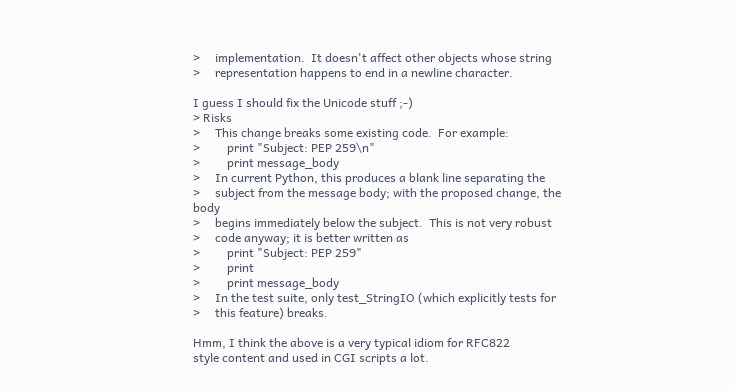>     implementation.  It doesn't affect other objects whose string
>     representation happens to end in a newline character.

I guess I should fix the Unicode stuff ;-)
> Risks
>     This change breaks some existing code.  For example:
>         print "Subject: PEP 259\n"
>         print message_body
>     In current Python, this produces a blank line separating the
>     subject from the message body; with the proposed change, the body
>     begins immediately below the subject.  This is not very robust
>     code anyway; it is better written as
>         print "Subject: PEP 259"
>         print
>         print message_body
>     In the test suite, only test_StringIO (which explicitly tests for
>     this feature) breaks.

Hmm, I think the above is a very typical idiom for RFC822
style content and used in CGI scripts a lot.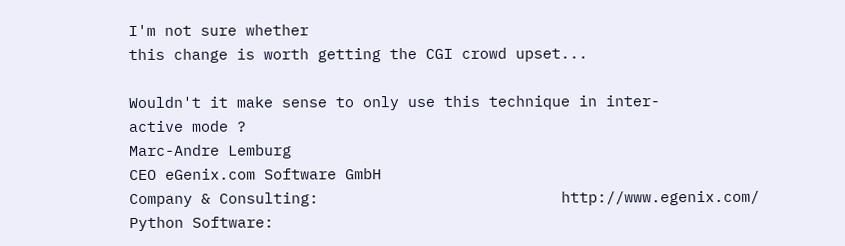I'm not sure whether
this change is worth getting the CGI crowd upset...

Wouldn't it make sense to only use this technique in inter-
active mode ?
Marc-Andre Lemburg
CEO eGenix.com Software GmbH
Company & Consulting:                           http://www.egenix.com/
Python Software: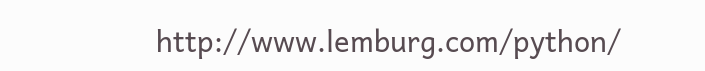http://www.lemburg.com/python/